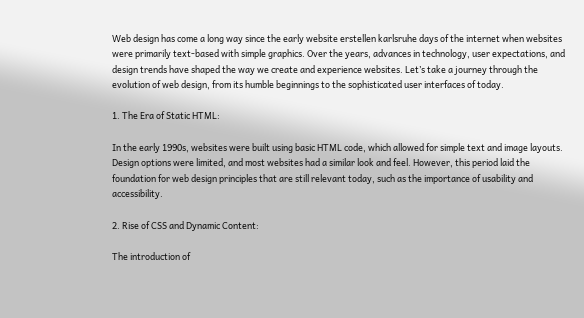Web design has come a long way since the early website erstellen karlsruhe days of the internet when websites were primarily text-based with simple graphics. Over the years, advances in technology, user expectations, and design trends have shaped the way we create and experience websites. Let’s take a journey through the evolution of web design, from its humble beginnings to the sophisticated user interfaces of today.

1. The Era of Static HTML:

In the early 1990s, websites were built using basic HTML code, which allowed for simple text and image layouts. Design options were limited, and most websites had a similar look and feel. However, this period laid the foundation for web design principles that are still relevant today, such as the importance of usability and accessibility.

2. Rise of CSS and Dynamic Content:

The introduction of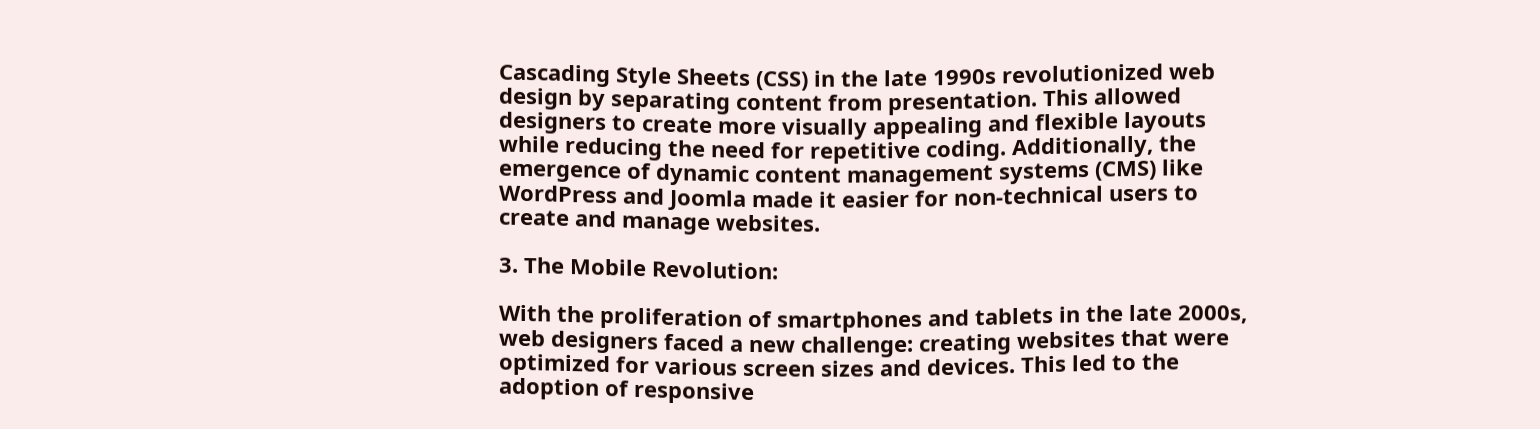Cascading Style Sheets (CSS) in the late 1990s revolutionized web design by separating content from presentation. This allowed designers to create more visually appealing and flexible layouts while reducing the need for repetitive coding. Additionally, the emergence of dynamic content management systems (CMS) like WordPress and Joomla made it easier for non-technical users to create and manage websites.

3. The Mobile Revolution:

With the proliferation of smartphones and tablets in the late 2000s, web designers faced a new challenge: creating websites that were optimized for various screen sizes and devices. This led to the adoption of responsive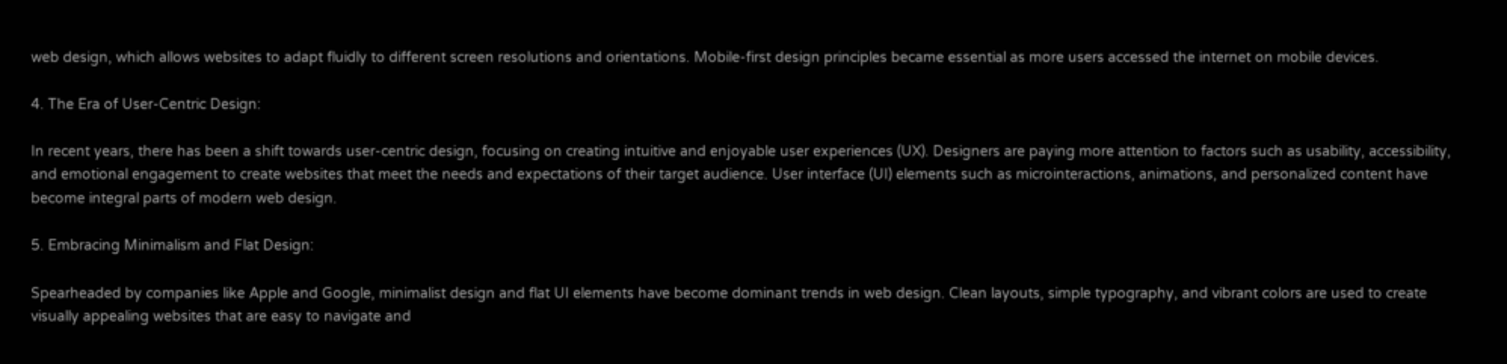web design, which allows websites to adapt fluidly to different screen resolutions and orientations. Mobile-first design principles became essential as more users accessed the internet on mobile devices.

4. The Era of User-Centric Design:

In recent years, there has been a shift towards user-centric design, focusing on creating intuitive and enjoyable user experiences (UX). Designers are paying more attention to factors such as usability, accessibility, and emotional engagement to create websites that meet the needs and expectations of their target audience. User interface (UI) elements such as microinteractions, animations, and personalized content have become integral parts of modern web design.

5. Embracing Minimalism and Flat Design:

Spearheaded by companies like Apple and Google, minimalist design and flat UI elements have become dominant trends in web design. Clean layouts, simple typography, and vibrant colors are used to create visually appealing websites that are easy to navigate and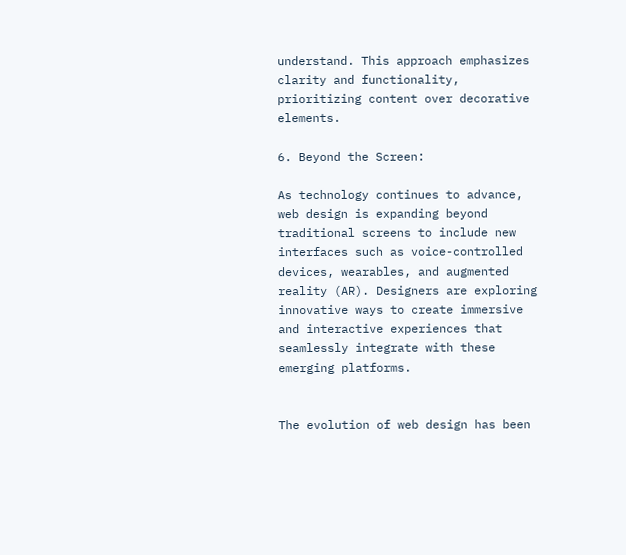understand. This approach emphasizes clarity and functionality, prioritizing content over decorative elements.

6. Beyond the Screen:

As technology continues to advance, web design is expanding beyond traditional screens to include new interfaces such as voice-controlled devices, wearables, and augmented reality (AR). Designers are exploring innovative ways to create immersive and interactive experiences that seamlessly integrate with these emerging platforms.


The evolution of web design has been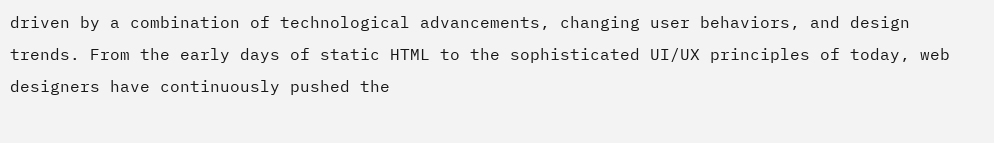driven by a combination of technological advancements, changing user behaviors, and design trends. From the early days of static HTML to the sophisticated UI/UX principles of today, web designers have continuously pushed the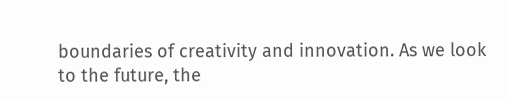boundaries of creativity and innovation. As we look to the future, the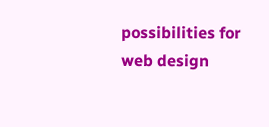possibilities for web design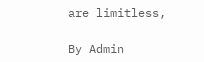are limitless,

By Admin